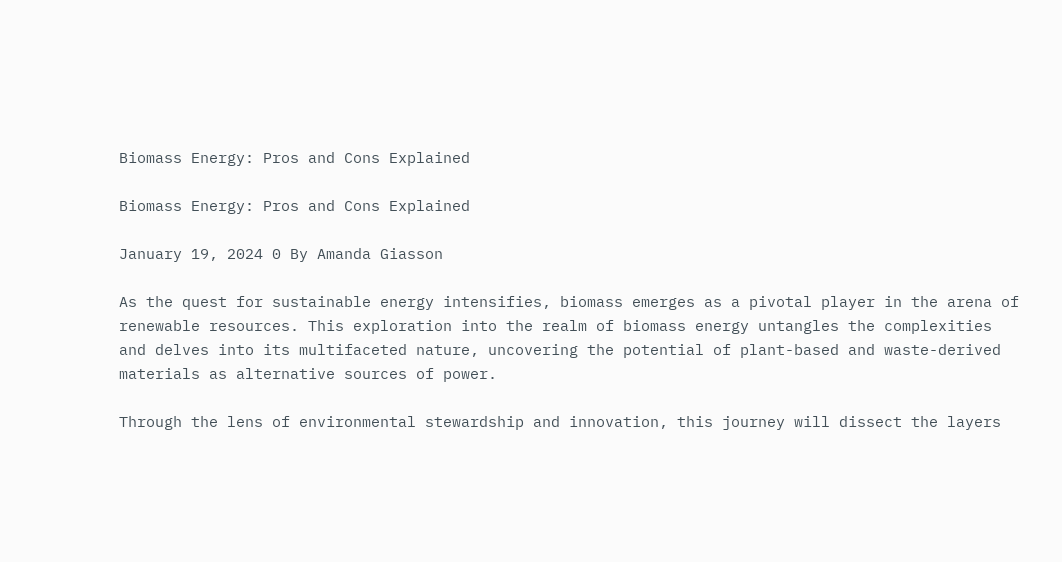Biomass Energy: Pros and Cons Explained

Biomass Energy: Pros and Cons Explained

January 19, 2024 0 By Amanda Giasson

As the quest for sustainable energy intensifies, biomass emerges as a pivotal player in the arena of renewable resources. This exploration into the realm of biomass energy untangles the complexities and delves into its multifaceted nature, uncovering the potential of plant-based and waste-derived materials as alternative sources of power.

Through the lens of environmental stewardship and innovation, this journey will dissect the layers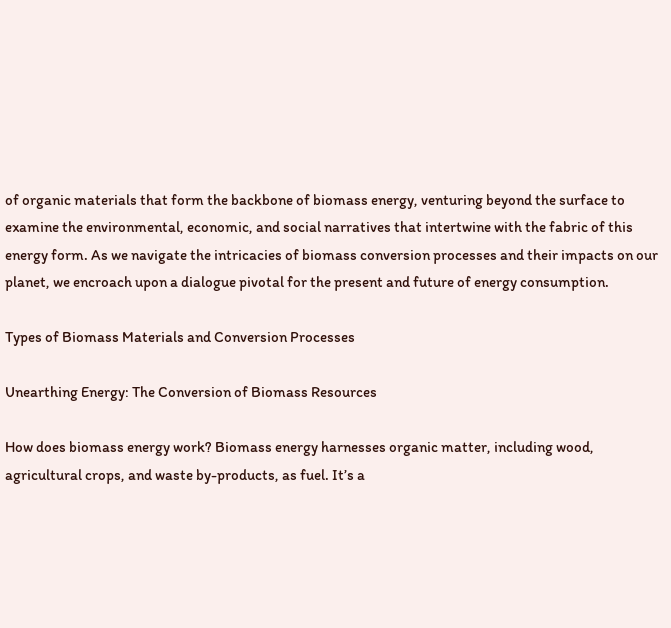of organic materials that form the backbone of biomass energy, venturing beyond the surface to examine the environmental, economic, and social narratives that intertwine with the fabric of this energy form. As we navigate the intricacies of biomass conversion processes and their impacts on our planet, we encroach upon a dialogue pivotal for the present and future of energy consumption.

Types of Biomass Materials and Conversion Processes

Unearthing Energy: The Conversion of Biomass Resources

How does biomass energy work? Biomass energy harnesses organic matter, including wood, agricultural crops, and waste by-products, as fuel. It’s a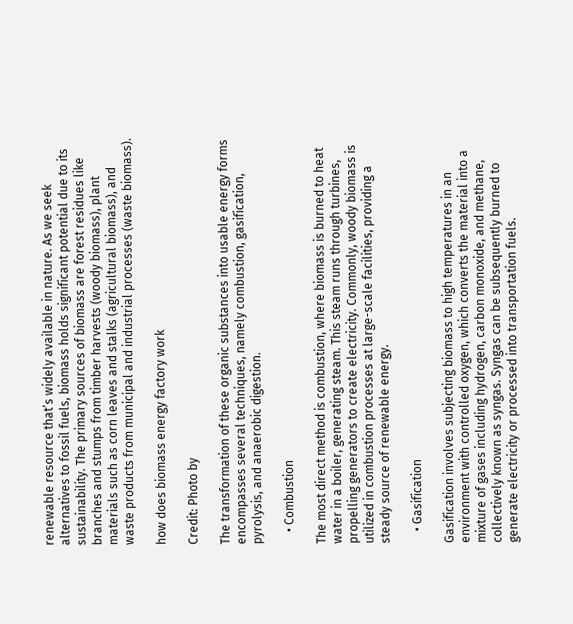renewable resource that’s widely available in nature. As we seek alternatives to fossil fuels, biomass holds significant potential due to its sustainability. The primary sources of biomass are forest residues like branches and stumps from timber harvests (woody biomass), plant materials such as corn leaves and stalks (agricultural biomass), and waste products from municipal and industrial processes (waste biomass).

how does biomass energy factory work

Credit: Photo by

The transformation of these organic substances into usable energy forms encompasses several techniques, namely combustion, gasification, pyrolysis, and anaerobic digestion.

    • Combustion

The most direct method is combustion, where biomass is burned to heat water in a boiler, generating steam. This steam runs through turbines, propelling generators to create electricity. Commonly, woody biomass is utilized in combustion processes at large-scale facilities, providing a steady source of renewable energy.

    • Gasification

Gasification involves subjecting biomass to high temperatures in an environment with controlled oxygen, which converts the material into a mixture of gases including hydrogen, carbon monoxide, and methane, collectively known as syngas. Syngas can be subsequently burned to generate electricity or processed into transportation fuels.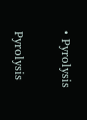• Pyrolysis

Pyrolysis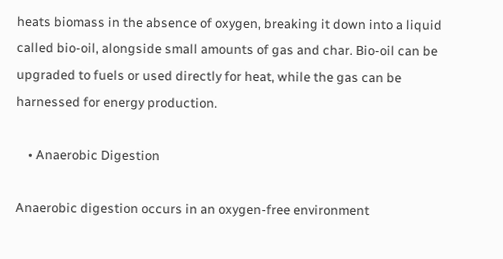heats biomass in the absence of oxygen, breaking it down into a liquid called bio-oil, alongside small amounts of gas and char. Bio-oil can be upgraded to fuels or used directly for heat, while the gas can be harnessed for energy production.

    • Anaerobic Digestion

Anaerobic digestion occurs in an oxygen-free environment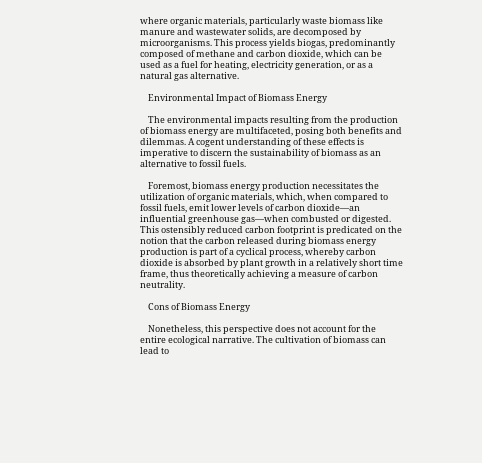where organic materials, particularly waste biomass like manure and wastewater solids, are decomposed by microorganisms. This process yields biogas, predominantly composed of methane and carbon dioxide, which can be used as a fuel for heating, electricity generation, or as a natural gas alternative.

    Environmental Impact of Biomass Energy

    The environmental impacts resulting from the production of biomass energy are multifaceted, posing both benefits and dilemmas. A cogent understanding of these effects is imperative to discern the sustainability of biomass as an alternative to fossil fuels.

    Foremost, biomass energy production necessitates the utilization of organic materials, which, when compared to fossil fuels, emit lower levels of carbon dioxide—an influential greenhouse gas—when combusted or digested. This ostensibly reduced carbon footprint is predicated on the notion that the carbon released during biomass energy production is part of a cyclical process, whereby carbon dioxide is absorbed by plant growth in a relatively short time frame, thus theoretically achieving a measure of carbon neutrality.

    Cons of Biomass Energy

    Nonetheless, this perspective does not account for the entire ecological narrative. The cultivation of biomass can lead to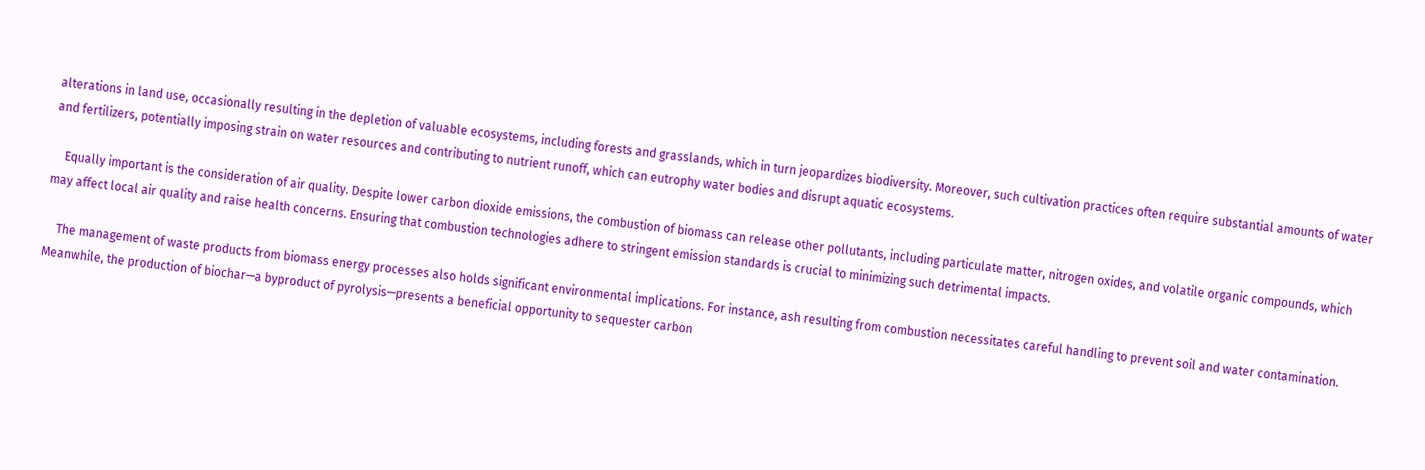alterations in land use, occasionally resulting in the depletion of valuable ecosystems, including forests and grasslands, which in turn jeopardizes biodiversity. Moreover, such cultivation practices often require substantial amounts of water and fertilizers, potentially imposing strain on water resources and contributing to nutrient runoff, which can eutrophy water bodies and disrupt aquatic ecosystems.

    Equally important is the consideration of air quality. Despite lower carbon dioxide emissions, the combustion of biomass can release other pollutants, including particulate matter, nitrogen oxides, and volatile organic compounds, which may affect local air quality and raise health concerns. Ensuring that combustion technologies adhere to stringent emission standards is crucial to minimizing such detrimental impacts.

    The management of waste products from biomass energy processes also holds significant environmental implications. For instance, ash resulting from combustion necessitates careful handling to prevent soil and water contamination. Meanwhile, the production of biochar—a byproduct of pyrolysis—presents a beneficial opportunity to sequester carbon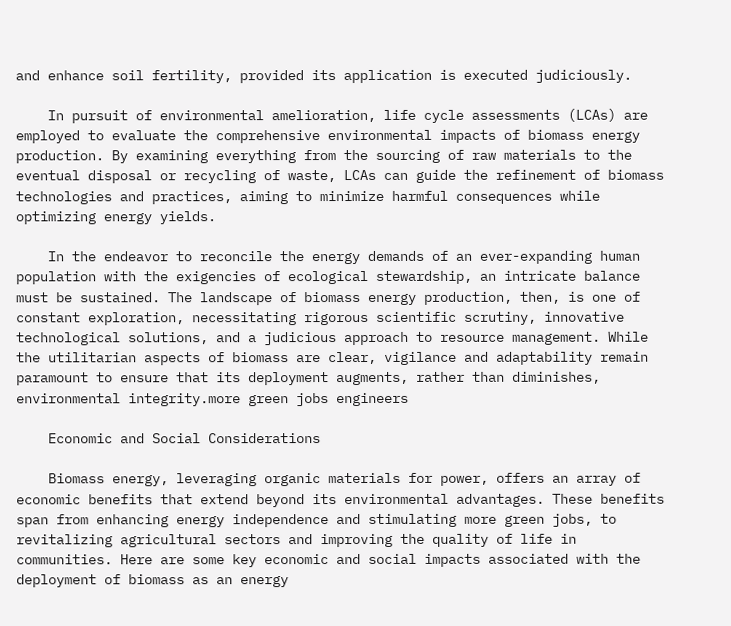and enhance soil fertility, provided its application is executed judiciously.

    In pursuit of environmental amelioration, life cycle assessments (LCAs) are employed to evaluate the comprehensive environmental impacts of biomass energy production. By examining everything from the sourcing of raw materials to the eventual disposal or recycling of waste, LCAs can guide the refinement of biomass technologies and practices, aiming to minimize harmful consequences while optimizing energy yields.

    In the endeavor to reconcile the energy demands of an ever-expanding human population with the exigencies of ecological stewardship, an intricate balance must be sustained. The landscape of biomass energy production, then, is one of constant exploration, necessitating rigorous scientific scrutiny, innovative technological solutions, and a judicious approach to resource management. While the utilitarian aspects of biomass are clear, vigilance and adaptability remain paramount to ensure that its deployment augments, rather than diminishes, environmental integrity.more green jobs engineers

    Economic and Social Considerations

    Biomass energy, leveraging organic materials for power, offers an array of economic benefits that extend beyond its environmental advantages. These benefits span from enhancing energy independence and stimulating more green jobs, to revitalizing agricultural sectors and improving the quality of life in communities. Here are some key economic and social impacts associated with the deployment of biomass as an energy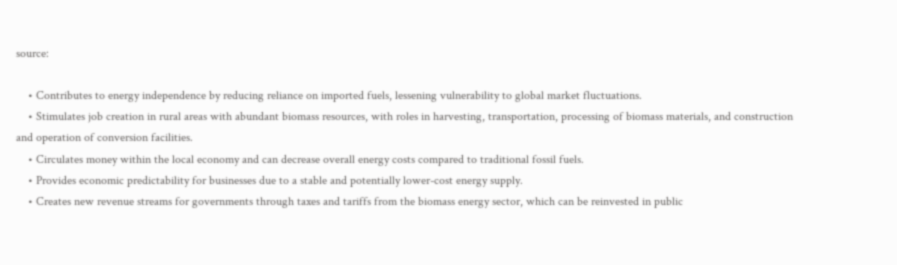source:

    • Contributes to energy independence by reducing reliance on imported fuels, lessening vulnerability to global market fluctuations.
    • Stimulates job creation in rural areas with abundant biomass resources, with roles in harvesting, transportation, processing of biomass materials, and construction and operation of conversion facilities.
    • Circulates money within the local economy and can decrease overall energy costs compared to traditional fossil fuels.
    • Provides economic predictability for businesses due to a stable and potentially lower-cost energy supply.
    • Creates new revenue streams for governments through taxes and tariffs from the biomass energy sector, which can be reinvested in public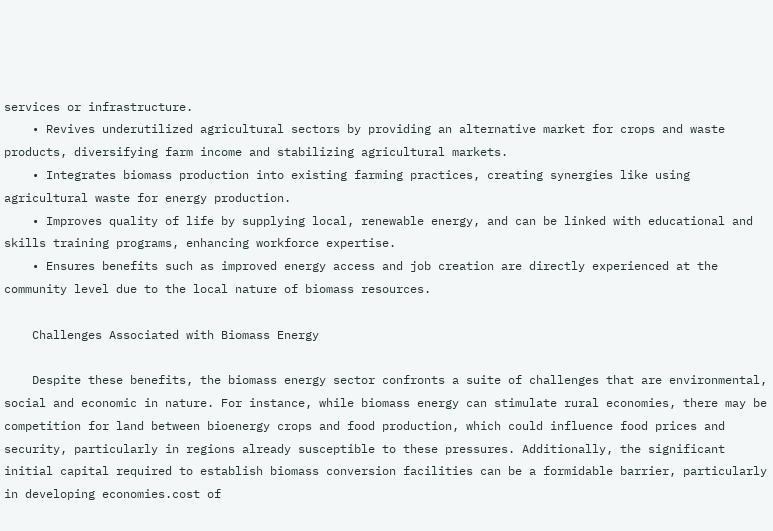services or infrastructure.
    • Revives underutilized agricultural sectors by providing an alternative market for crops and waste products, diversifying farm income and stabilizing agricultural markets.
    • Integrates biomass production into existing farming practices, creating synergies like using agricultural waste for energy production.
    • Improves quality of life by supplying local, renewable energy, and can be linked with educational and skills training programs, enhancing workforce expertise.
    • Ensures benefits such as improved energy access and job creation are directly experienced at the community level due to the local nature of biomass resources.

    Challenges Associated with Biomass Energy

    Despite these benefits, the biomass energy sector confronts a suite of challenges that are environmental, social and economic in nature. For instance, while biomass energy can stimulate rural economies, there may be competition for land between bioenergy crops and food production, which could influence food prices and security, particularly in regions already susceptible to these pressures. Additionally, the significant initial capital required to establish biomass conversion facilities can be a formidable barrier, particularly in developing economies.cost of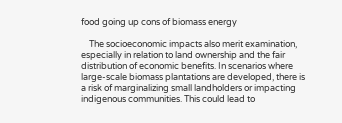food going up cons of biomass energy

    The socioeconomic impacts also merit examination, especially in relation to land ownership and the fair distribution of economic benefits. In scenarios where large-scale biomass plantations are developed, there is a risk of marginalizing small landholders or impacting indigenous communities. This could lead to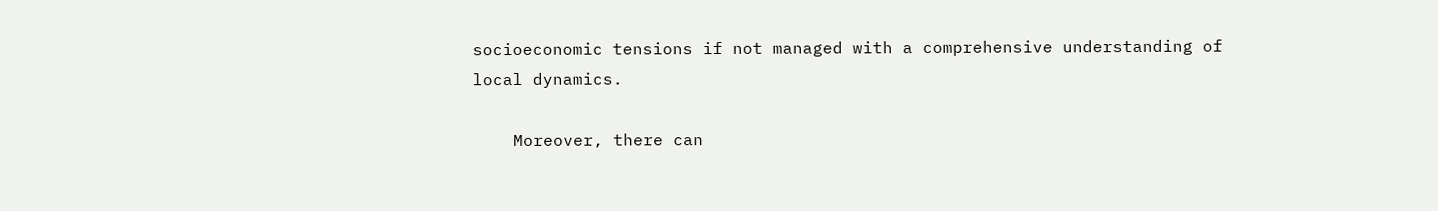socioeconomic tensions if not managed with a comprehensive understanding of local dynamics.

    Moreover, there can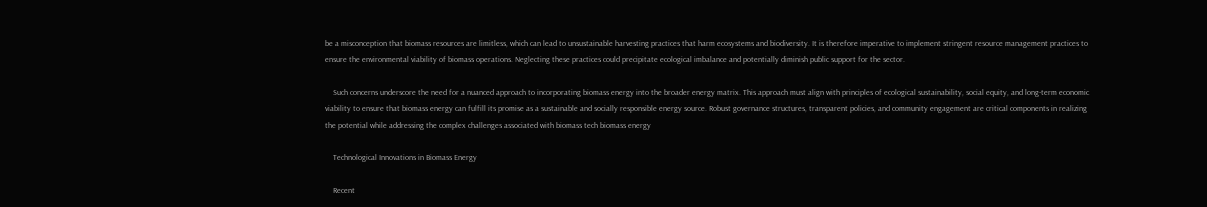be a misconception that biomass resources are limitless, which can lead to unsustainable harvesting practices that harm ecosystems and biodiversity. It is therefore imperative to implement stringent resource management practices to ensure the environmental viability of biomass operations. Neglecting these practices could precipitate ecological imbalance and potentially diminish public support for the sector.

    Such concerns underscore the need for a nuanced approach to incorporating biomass energy into the broader energy matrix. This approach must align with principles of ecological sustainability, social equity, and long-term economic viability to ensure that biomass energy can fulfill its promise as a sustainable and socially responsible energy source. Robust governance structures, transparent policies, and community engagement are critical components in realizing the potential while addressing the complex challenges associated with biomass tech biomass energy

    Technological Innovations in Biomass Energy

    Recent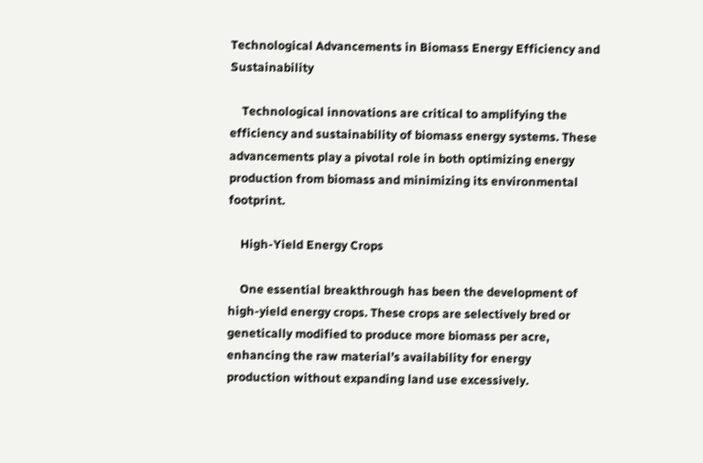Technological Advancements in Biomass Energy Efficiency and Sustainability

    Technological innovations are critical to amplifying the efficiency and sustainability of biomass energy systems. These advancements play a pivotal role in both optimizing energy production from biomass and minimizing its environmental footprint.

    High-Yield Energy Crops

    One essential breakthrough has been the development of high-yield energy crops. These crops are selectively bred or genetically modified to produce more biomass per acre, enhancing the raw material’s availability for energy production without expanding land use excessively.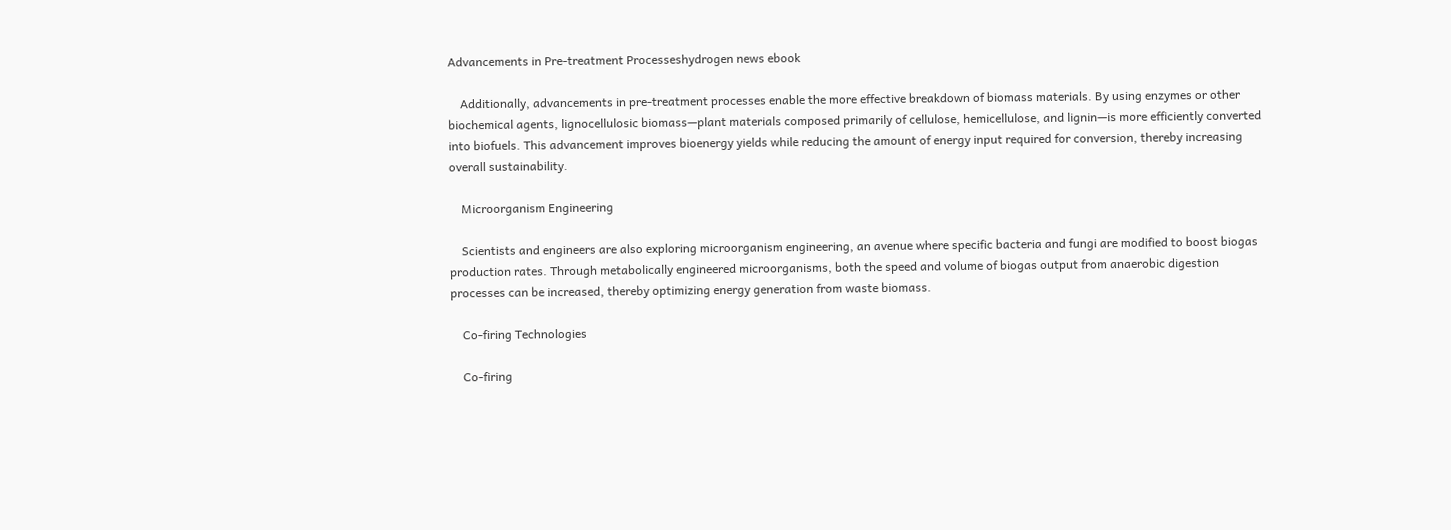Advancements in Pre-treatment Processeshydrogen news ebook

    Additionally, advancements in pre-treatment processes enable the more effective breakdown of biomass materials. By using enzymes or other biochemical agents, lignocellulosic biomass—plant materials composed primarily of cellulose, hemicellulose, and lignin—is more efficiently converted into biofuels. This advancement improves bioenergy yields while reducing the amount of energy input required for conversion, thereby increasing overall sustainability.

    Microorganism Engineering

    Scientists and engineers are also exploring microorganism engineering, an avenue where specific bacteria and fungi are modified to boost biogas production rates. Through metabolically engineered microorganisms, both the speed and volume of biogas output from anaerobic digestion processes can be increased, thereby optimizing energy generation from waste biomass.

    Co-firing Technologies

    Co-firing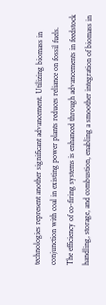technologies represent another significant advancement. Utilizing biomass in conjunction with coal in existing power plants reduces reliance on fossil fuels. The efficiency of co-firing systems is enhanced through advancements in feedstock handling, storage, and combustion, enabling a smoother integration of biomass in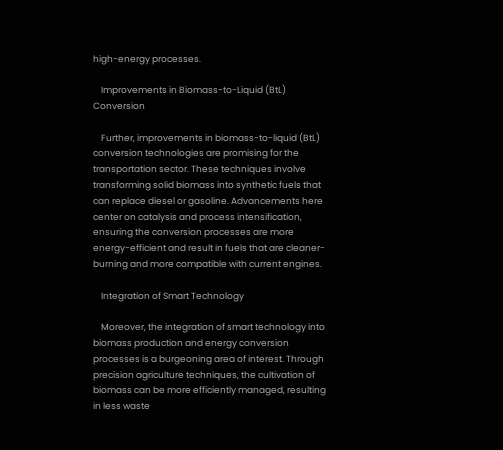high-energy processes.

    Improvements in Biomass-to-Liquid (BtL) Conversion

    Further, improvements in biomass-to-liquid (BtL) conversion technologies are promising for the transportation sector. These techniques involve transforming solid biomass into synthetic fuels that can replace diesel or gasoline. Advancements here center on catalysis and process intensification, ensuring the conversion processes are more energy-efficient and result in fuels that are cleaner-burning and more compatible with current engines.

    Integration of Smart Technology

    Moreover, the integration of smart technology into biomass production and energy conversion processes is a burgeoning area of interest. Through precision agriculture techniques, the cultivation of biomass can be more efficiently managed, resulting in less waste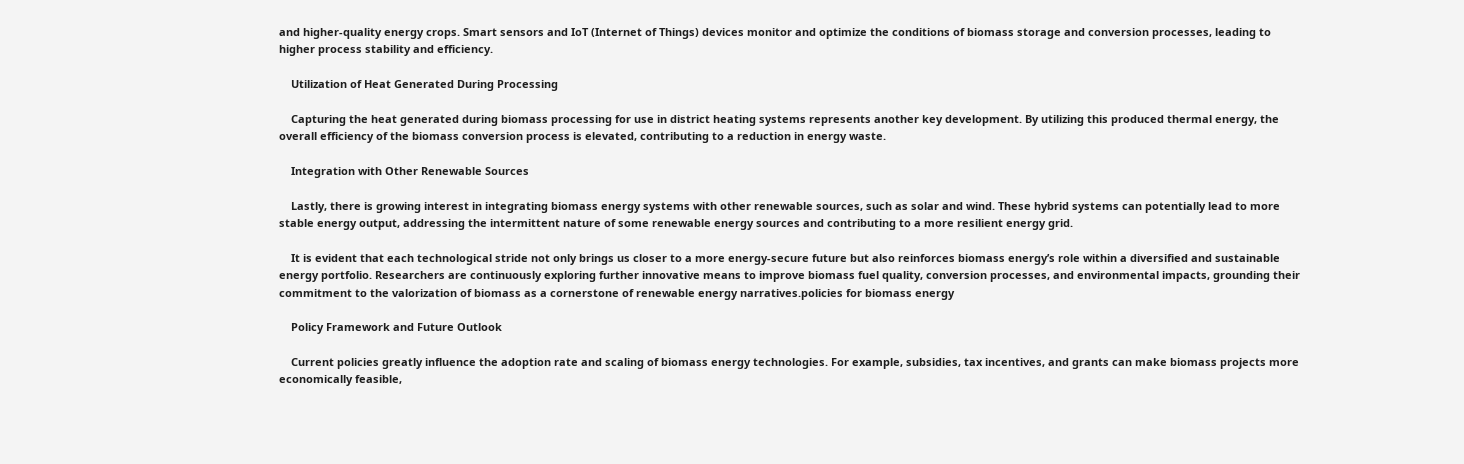and higher-quality energy crops. Smart sensors and IoT (Internet of Things) devices monitor and optimize the conditions of biomass storage and conversion processes, leading to higher process stability and efficiency.

    Utilization of Heat Generated During Processing

    Capturing the heat generated during biomass processing for use in district heating systems represents another key development. By utilizing this produced thermal energy, the overall efficiency of the biomass conversion process is elevated, contributing to a reduction in energy waste.

    Integration with Other Renewable Sources

    Lastly, there is growing interest in integrating biomass energy systems with other renewable sources, such as solar and wind. These hybrid systems can potentially lead to more stable energy output, addressing the intermittent nature of some renewable energy sources and contributing to a more resilient energy grid.

    It is evident that each technological stride not only brings us closer to a more energy-secure future but also reinforces biomass energy’s role within a diversified and sustainable energy portfolio. Researchers are continuously exploring further innovative means to improve biomass fuel quality, conversion processes, and environmental impacts, grounding their commitment to the valorization of biomass as a cornerstone of renewable energy narratives.policies for biomass energy

    Policy Framework and Future Outlook

    Current policies greatly influence the adoption rate and scaling of biomass energy technologies. For example, subsidies, tax incentives, and grants can make biomass projects more economically feasible,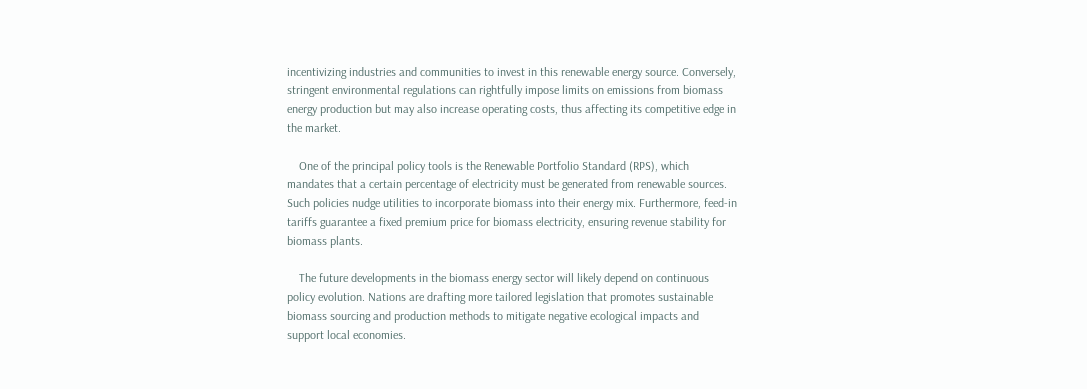incentivizing industries and communities to invest in this renewable energy source. Conversely, stringent environmental regulations can rightfully impose limits on emissions from biomass energy production but may also increase operating costs, thus affecting its competitive edge in the market.

    One of the principal policy tools is the Renewable Portfolio Standard (RPS), which mandates that a certain percentage of electricity must be generated from renewable sources. Such policies nudge utilities to incorporate biomass into their energy mix. Furthermore, feed-in tariffs guarantee a fixed premium price for biomass electricity, ensuring revenue stability for biomass plants.

    The future developments in the biomass energy sector will likely depend on continuous policy evolution. Nations are drafting more tailored legislation that promotes sustainable biomass sourcing and production methods to mitigate negative ecological impacts and support local economies.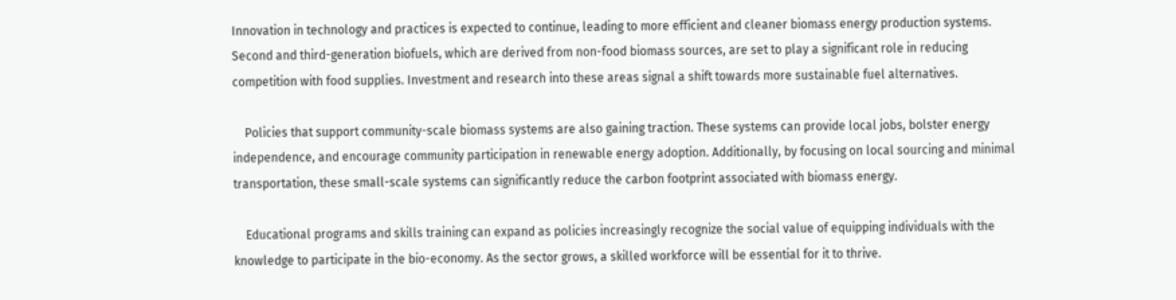Innovation in technology and practices is expected to continue, leading to more efficient and cleaner biomass energy production systems. Second and third-generation biofuels, which are derived from non-food biomass sources, are set to play a significant role in reducing competition with food supplies. Investment and research into these areas signal a shift towards more sustainable fuel alternatives.

    Policies that support community-scale biomass systems are also gaining traction. These systems can provide local jobs, bolster energy independence, and encourage community participation in renewable energy adoption. Additionally, by focusing on local sourcing and minimal transportation, these small-scale systems can significantly reduce the carbon footprint associated with biomass energy.

    Educational programs and skills training can expand as policies increasingly recognize the social value of equipping individuals with the knowledge to participate in the bio-economy. As the sector grows, a skilled workforce will be essential for it to thrive.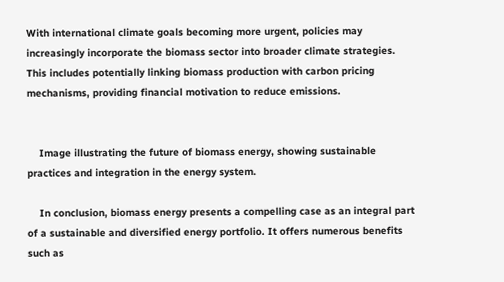With international climate goals becoming more urgent, policies may increasingly incorporate the biomass sector into broader climate strategies. This includes potentially linking biomass production with carbon pricing mechanisms, providing financial motivation to reduce emissions.


    Image illustrating the future of biomass energy, showing sustainable practices and integration in the energy system.

    In conclusion, biomass energy presents a compelling case as an integral part of a sustainable and diversified energy portfolio. It offers numerous benefits such as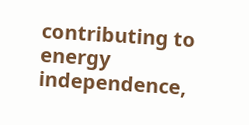contributing to energy independence,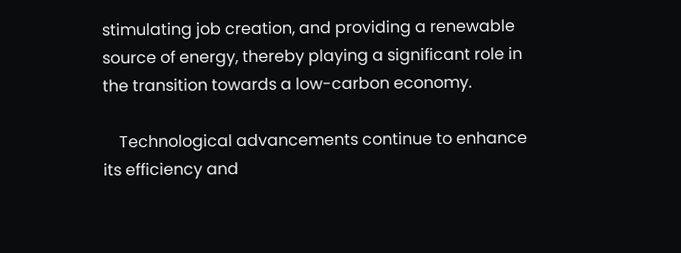stimulating job creation, and providing a renewable source of energy, thereby playing a significant role in the transition towards a low-carbon economy.

    Technological advancements continue to enhance its efficiency and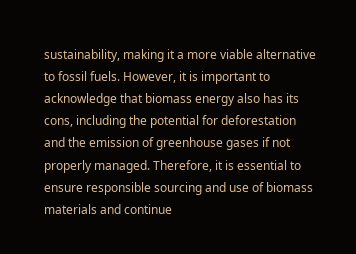sustainability, making it a more viable alternative to fossil fuels. However, it is important to acknowledge that biomass energy also has its cons, including the potential for deforestation and the emission of greenhouse gases if not properly managed. Therefore, it is essential to ensure responsible sourcing and use of biomass materials and continue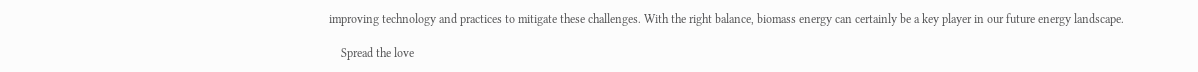improving technology and practices to mitigate these challenges. With the right balance, biomass energy can certainly be a key player in our future energy landscape.

    Spread the love